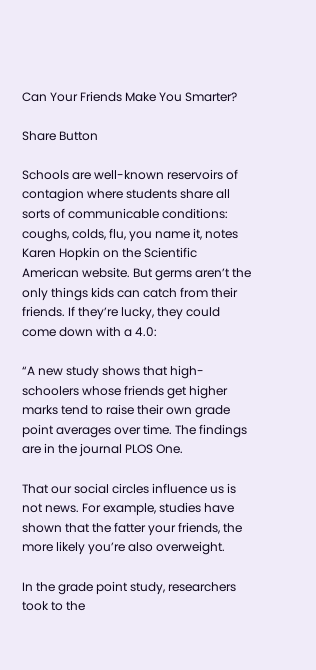Can Your Friends Make You Smarter?

Share Button

Schools are well-known reservoirs of contagion where students share all sorts of communicable conditions: coughs, colds, flu, you name it, notes Karen Hopkin on the Scientific American website. But germs aren’t the only things kids can catch from their friends. If they’re lucky, they could come down with a 4.0:

“A new study shows that high-schoolers whose friends get higher marks tend to raise their own grade point averages over time. The findings are in the journal PLOS One.

That our social circles influence us is not news. For example, studies have shown that the fatter your friends, the more likely you’re also overweight.

In the grade point study, researchers took to the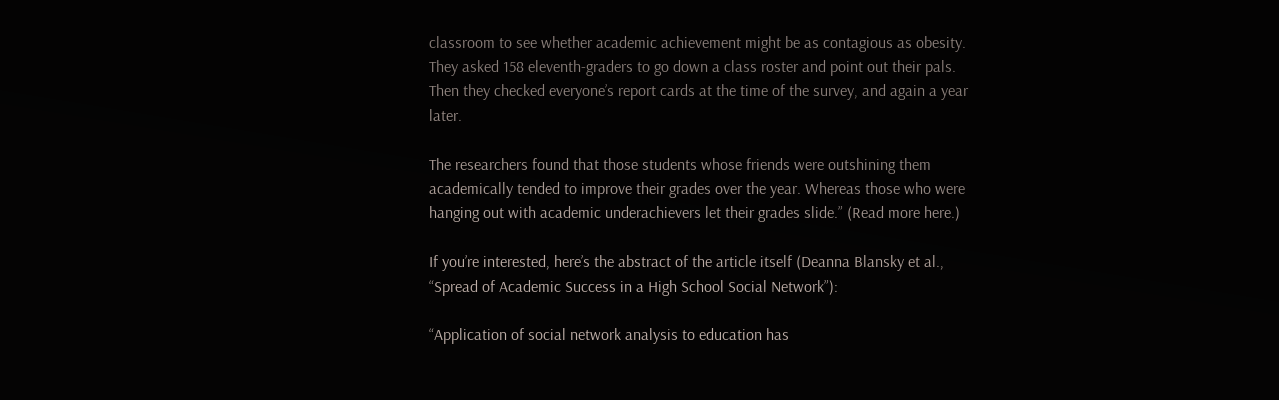classroom to see whether academic achievement might be as contagious as obesity. They asked 158 eleventh-graders to go down a class roster and point out their pals. Then they checked everyone’s report cards at the time of the survey, and again a year later.

The researchers found that those students whose friends were outshining them academically tended to improve their grades over the year. Whereas those who were hanging out with academic underachievers let their grades slide.” (Read more here.)

If you’re interested, here’s the abstract of the article itself (Deanna Blansky et al., “Spread of Academic Success in a High School Social Network”):

“Application of social network analysis to education has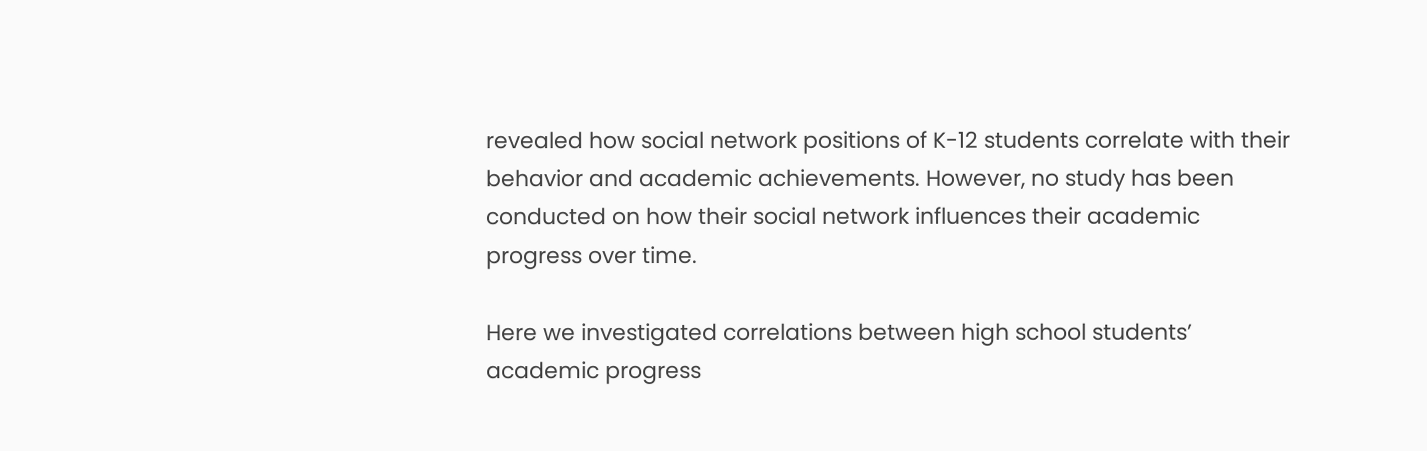revealed how social network positions of K-12 students correlate with their behavior and academic achievements. However, no study has been conducted on how their social network influences their academic progress over time.

Here we investigated correlations between high school students’ academic progress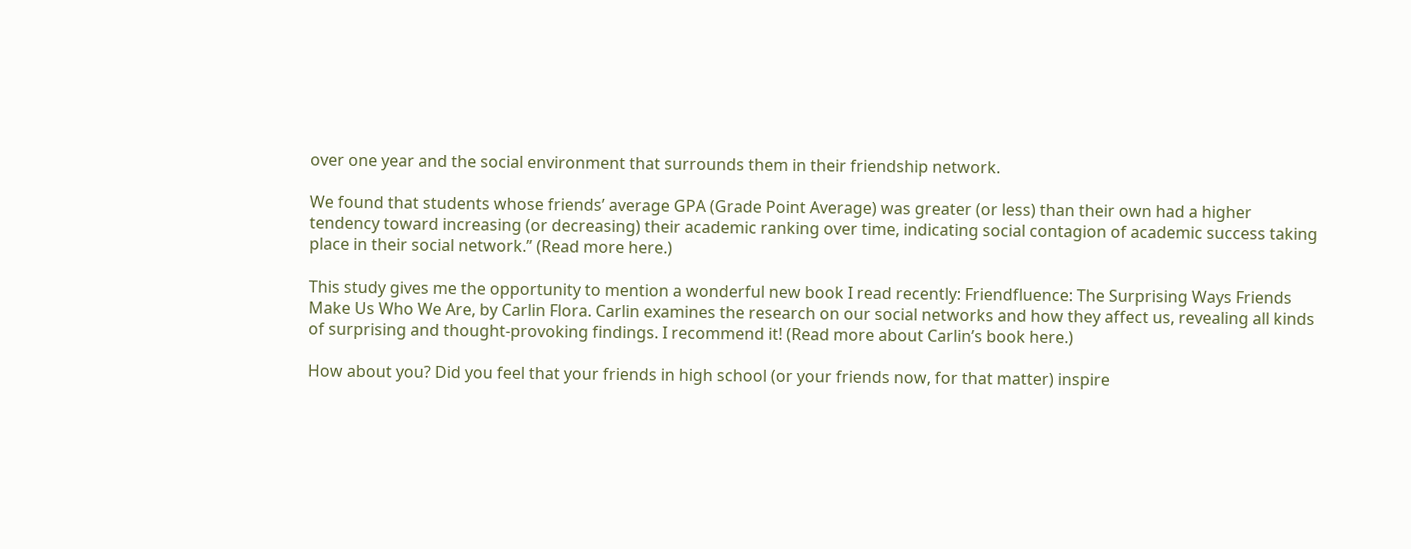over one year and the social environment that surrounds them in their friendship network.

We found that students whose friends’ average GPA (Grade Point Average) was greater (or less) than their own had a higher tendency toward increasing (or decreasing) their academic ranking over time, indicating social contagion of academic success taking place in their social network.” (Read more here.)

This study gives me the opportunity to mention a wonderful new book I read recently: Friendfluence: The Surprising Ways Friends Make Us Who We Are, by Carlin Flora. Carlin examines the research on our social networks and how they affect us, revealing all kinds of surprising and thought-provoking findings. I recommend it! (Read more about Carlin’s book here.)

How about you? Did you feel that your friends in high school (or your friends now, for that matter) inspire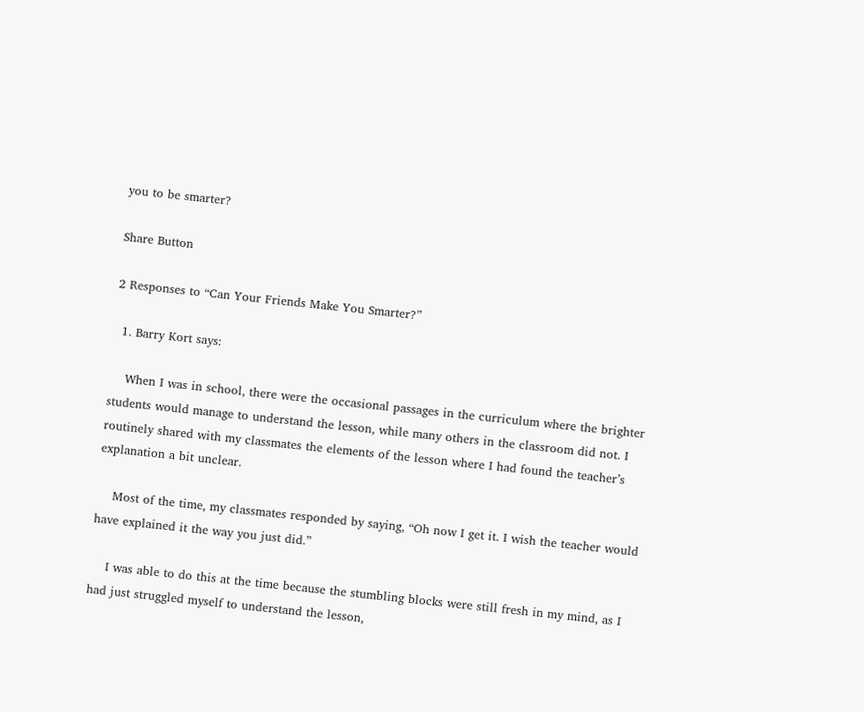you to be smarter?

Share Button

2 Responses to “Can Your Friends Make You Smarter?”

  1. Barry Kort says:

    When I was in school, there were the occasional passages in the curriculum where the brighter students would manage to understand the lesson, while many others in the classroom did not. I routinely shared with my classmates the elements of the lesson where I had found the teacher’s explanation a bit unclear.

    Most of the time, my classmates responded by saying, “Oh now I get it. I wish the teacher would have explained it the way you just did.”

    I was able to do this at the time because the stumbling blocks were still fresh in my mind, as I had just struggled myself to understand the lesson,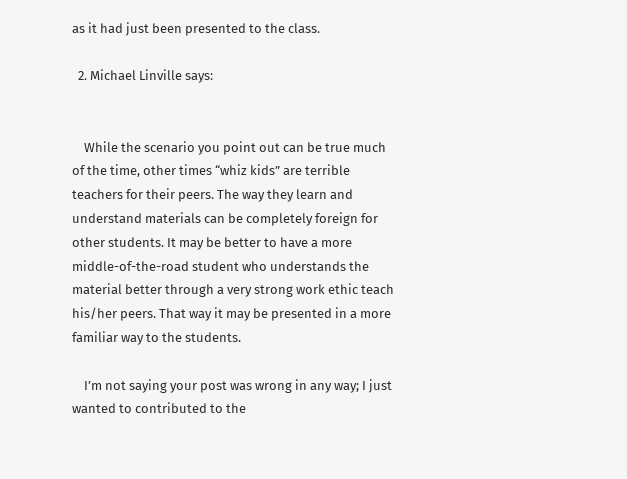as it had just been presented to the class.

  2. Michael Linville says:


    While the scenario you point out can be true much of the time, other times “whiz kids” are terrible teachers for their peers. The way they learn and understand materials can be completely foreign for other students. It may be better to have a more middle-of-the-road student who understands the material better through a very strong work ethic teach his/her peers. That way it may be presented in a more familiar way to the students.

    I’m not saying your post was wrong in any way; I just wanted to contributed to the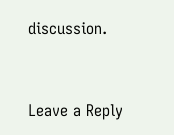discussion.


Leave a Reply